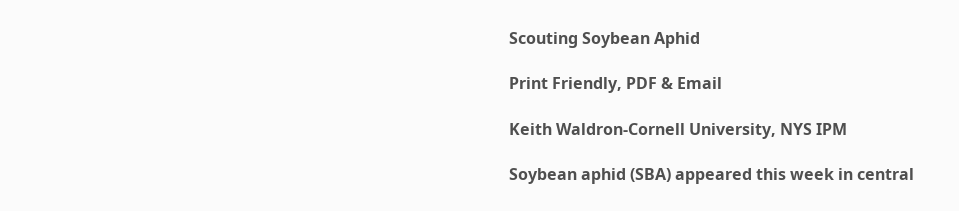Scouting Soybean Aphid

Print Friendly, PDF & Email

Keith Waldron-Cornell University, NYS IPM

Soybean aphid (SBA) appeared this week in central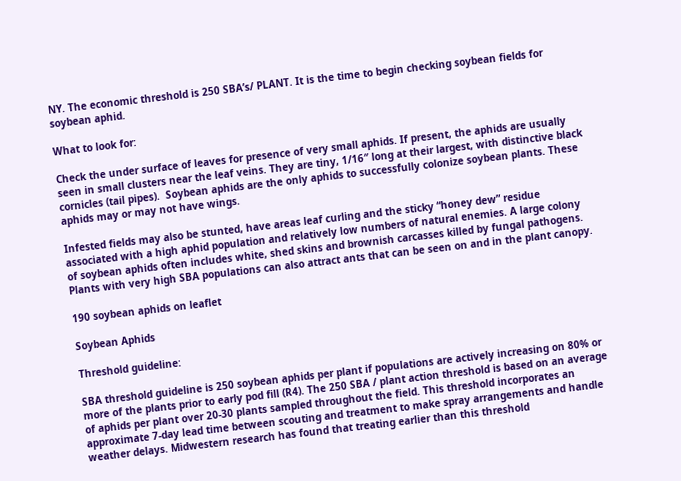NY. The economic threshold is 250 SBA’s/ PLANT. It is the time to begin checking soybean fields for soybean aphid.

What to look for:

Check the under surface of leaves for presence of very small aphids. If present, the aphids are usually seen in small clusters near the leaf veins. They are tiny, 1/16″ long at their largest, with distinctive black cornicles (tail pipes).  Soybean aphids are the only aphids to successfully colonize soybean plants. These aphids may or may not have wings.

Infested fields may also be stunted, have areas leaf curling and the sticky “honey dew” residue associated with a high aphid population and relatively low numbers of natural enemies. A large colony of soybean aphids often includes white, shed skins and brownish carcasses killed by fungal pathogens. Plants with very high SBA populations can also attract ants that can be seen on and in the plant canopy.

190 soybean aphids on leaflet

Soybean Aphids

Threshold guideline:

SBA threshold guideline is 250 soybean aphids per plant if populations are actively increasing on 80% or more of the plants prior to early pod fill (R4). The 250 SBA / plant action threshold is based on an average of aphids per plant over 20-30 plants sampled throughout the field. This threshold incorporates an approximate 7-day lead time between scouting and treatment to make spray arrangements and handle weather delays. Midwestern research has found that treating earlier than this threshold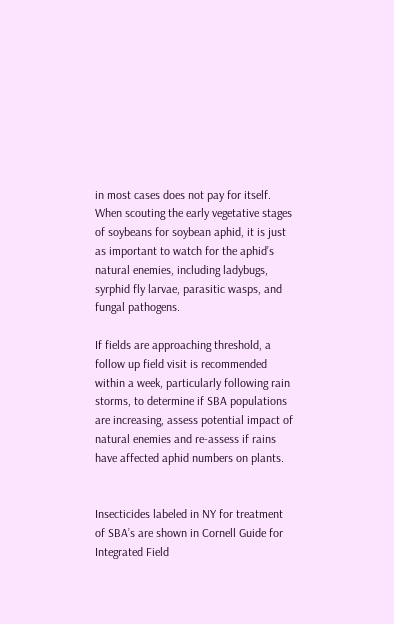in most cases does not pay for itself. When scouting the early vegetative stages of soybeans for soybean aphid, it is just as important to watch for the aphid’s natural enemies, including ladybugs, syrphid fly larvae, parasitic wasps, and fungal pathogens.

If fields are approaching threshold, a follow up field visit is recommended within a week, particularly following rain storms, to determine if SBA populations are increasing, assess potential impact of natural enemies and re-assess if rains have affected aphid numbers on plants.


Insecticides labeled in NY for treatment of SBA’s are shown in Cornell Guide for Integrated Field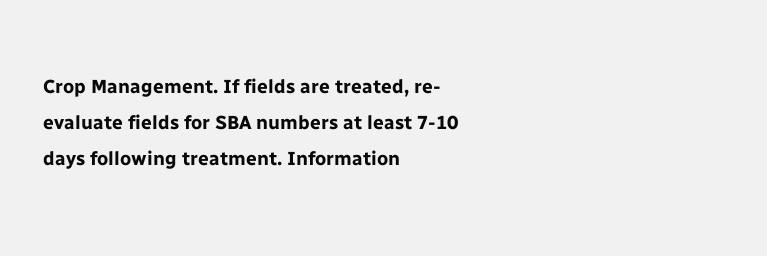Crop Management. If fields are treated, re-evaluate fields for SBA numbers at least 7-10 days following treatment. Information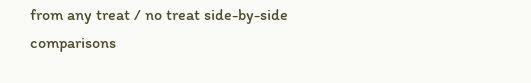from any treat / no treat side-by-side comparisons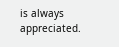is always appreciated.